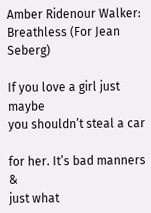Amber Ridenour Walker: Breathless (For Jean Seberg)

If you love a girl just maybe
you shouldn’t steal a car

for her. It’s bad manners &
just what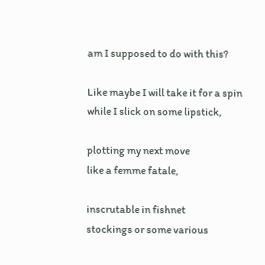am I supposed to do with this?

Like maybe I will take it for a spin
while I slick on some lipstick,

plotting my next move
like a femme fatale,

inscrutable in fishnet
stockings or some various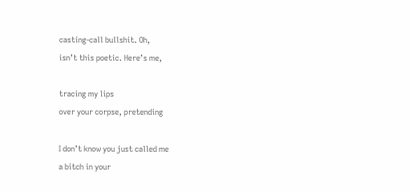casting-call bullshit. Oh,
isn’t this poetic. Here’s me,

tracing my lips
over your corpse, pretending

I don’t know you just called me
a bitch in your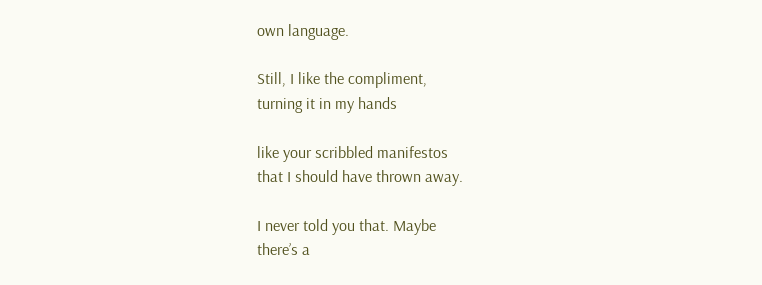own language.

Still, I like the compliment,
turning it in my hands

like your scribbled manifestos
that I should have thrown away.

I never told you that. Maybe
there’s a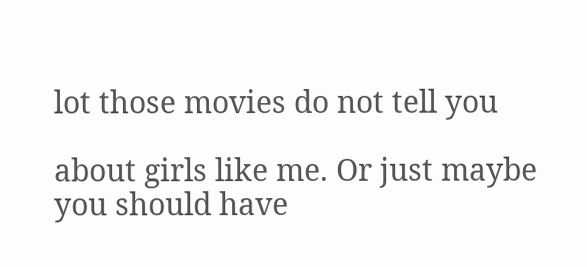lot those movies do not tell you

about girls like me. Or just maybe
you should have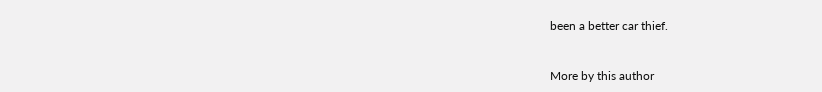been a better car thief.


More by this author